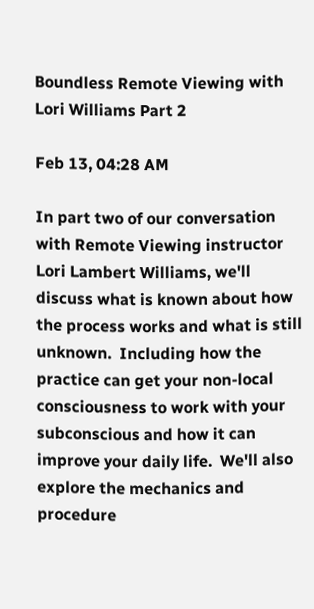Boundless Remote Viewing with Lori Williams Part 2

Feb 13, 04:28 AM

In part two of our conversation with Remote Viewing instructor Lori Lambert Williams, we'll discuss what is known about how the process works and what is still unknown.  Including how the practice can get your non-local consciousness to work with your subconscious and how it can improve your daily life.  We'll also explore the mechanics and procedure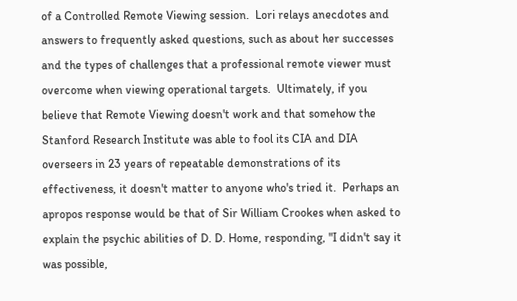of a Controlled Remote Viewing session.  Lori relays anecdotes and answers to frequently asked questions, such as about her successes and the types of challenges that a professional remote viewer must overcome when viewing operational targets.  Ultimately, if you believe that Remote Viewing doesn't work and that somehow the Stanford Research Institute was able to fool its CIA and DIA overseers in 23 years of repeatable demonstrations of its effectiveness, it doesn't matter to anyone who's tried it.  Perhaps an apropos response would be that of Sir William Crookes when asked to explain the psychic abilities of D. D. Home, responding, "I didn't say it was possible,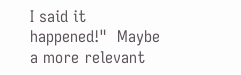I said it happened!"  Maybe a more relevant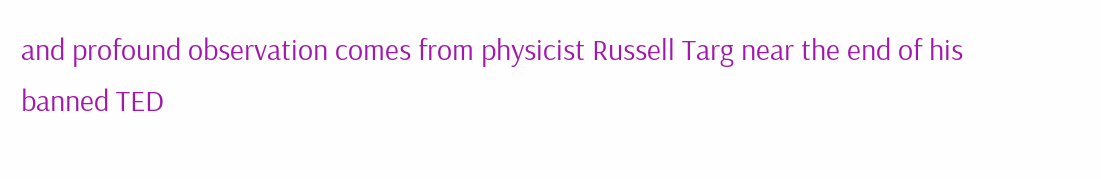and profound observation comes from physicist Russell Targ near the end of his banned TED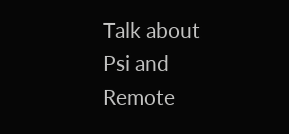Talk about Psi and Remote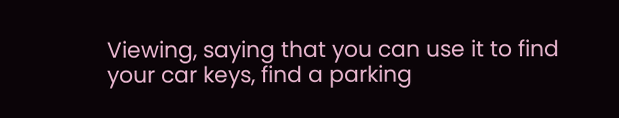Viewing, saying that you can use it to find your car keys, find a parking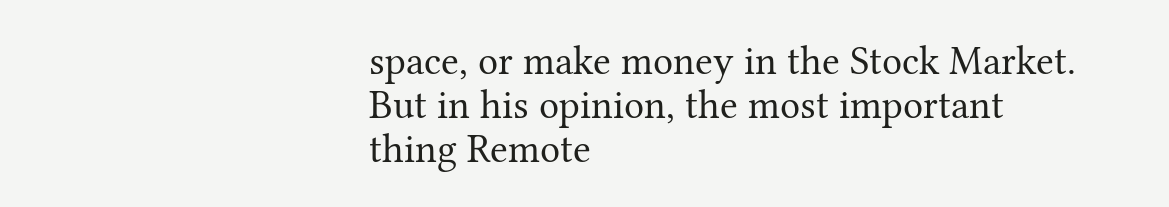space, or make money in the Stock Market.  But in his opinion, the most important thing Remote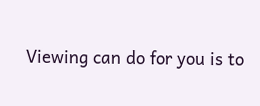Viewing can do for you is to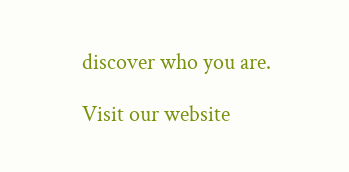discover who you are.

Visit our website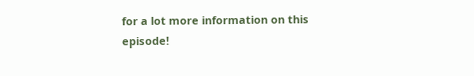for a lot more information on this episode!